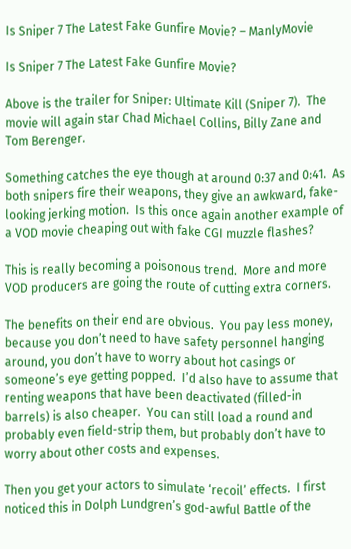Is Sniper 7 The Latest Fake Gunfire Movie? – ManlyMovie

Is Sniper 7 The Latest Fake Gunfire Movie?

Above is the trailer for Sniper: Ultimate Kill (Sniper 7).  The movie will again star Chad Michael Collins, Billy Zane and Tom Berenger.

Something catches the eye though at around 0:37 and 0:41.  As both snipers fire their weapons, they give an awkward, fake-looking jerking motion.  Is this once again another example of a VOD movie cheaping out with fake CGI muzzle flashes?

This is really becoming a poisonous trend.  More and more VOD producers are going the route of cutting extra corners.

The benefits on their end are obvious.  You pay less money, because you don’t need to have safety personnel hanging around, you don’t have to worry about hot casings or someone’s eye getting popped.  I’d also have to assume that renting weapons that have been deactivated (filled-in barrels) is also cheaper.  You can still load a round and probably even field-strip them, but probably don’t have to worry about other costs and expenses.

Then you get your actors to simulate ‘recoil’ effects.  I first noticed this in Dolph Lundgren’s god-awful Battle of the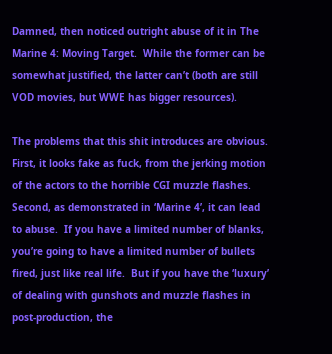Damned, then noticed outright abuse of it in The Marine 4: Moving Target.  While the former can be somewhat justified, the latter can’t (both are still VOD movies, but WWE has bigger resources).

The problems that this shit introduces are obvious.  First, it looks fake as fuck, from the jerking motion of the actors to the horrible CGI muzzle flashes.  Second, as demonstrated in ‘Marine 4’, it can lead to abuse.  If you have a limited number of blanks, you’re going to have a limited number of bullets fired, just like real life.  But if you have the ‘luxury’ of dealing with gunshots and muzzle flashes in post-production, the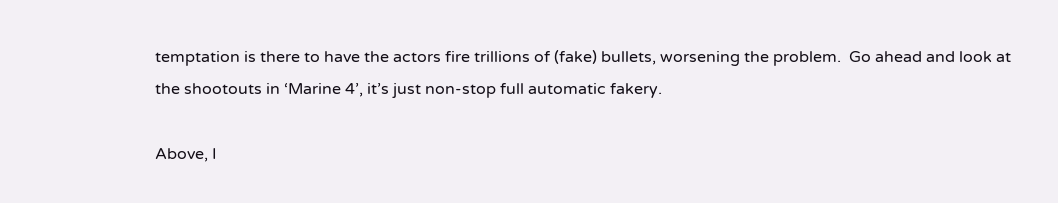temptation is there to have the actors fire trillions of (fake) bullets, worsening the problem.  Go ahead and look at the shootouts in ‘Marine 4’, it’s just non-stop full automatic fakery.

Above, I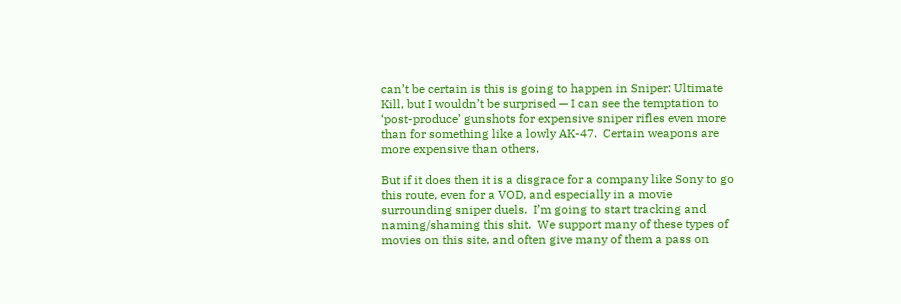can’t be certain is this is going to happen in Sniper: Ultimate Kill, but I wouldn’t be surprised — I can see the temptation to ‘post-produce’ gunshots for expensive sniper rifles even more than for something like a lowly AK-47.  Certain weapons are more expensive than others.

But if it does then it is a disgrace for a company like Sony to go this route, even for a VOD, and especially in a movie surrounding sniper duels.  I’m going to start tracking and naming/shaming this shit.  We support many of these types of movies on this site, and often give many of them a pass on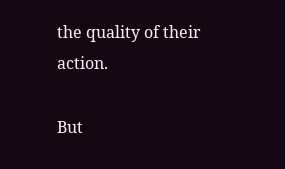the quality of their action.

But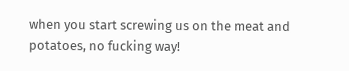when you start screwing us on the meat and potatoes, no fucking way!